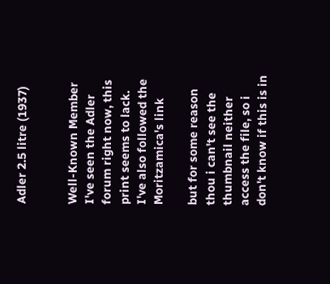Adler 2.5 litre (1937)


Well-Known Member
I've seen the Adler forum right now, this print seems to lack. I've also followed the Moritzamica's link

but for some reason thou i can't see the thumbnail neither access the file, so i don't know if this is in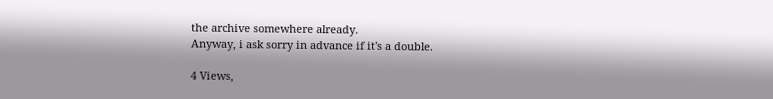the archive somewhere already.
Anyway, i ask sorry in advance if it's a double.

4 Views,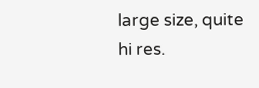large size, quite hi res.